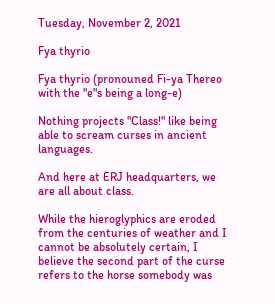Tuesday, November 2, 2021

Fya thyrio

Fya thyrio (pronouned Fi-ya Thereo with the "e"s being a long-e)

Nothing projects "Class!" like being able to scream curses in ancient languages.

And here at ERJ headquarters, we are all about class.

While the hieroglyphics are eroded from the centuries of weather and I cannot be absolutely certain, I believe the second part of the curse refers to the horse somebody was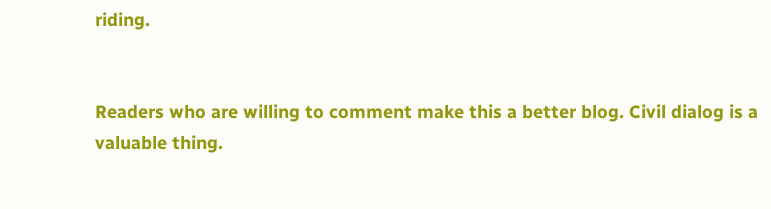riding.


Readers who are willing to comment make this a better blog. Civil dialog is a valuable thing.